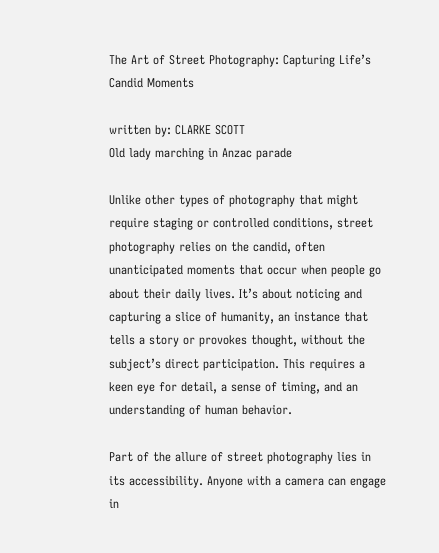The Art of Street Photography: Capturing Life’s Candid Moments

written by: CLARKE SCOTT
Old lady marching in Anzac parade

Unlike other types of photography that might require staging or controlled conditions, street photography relies on the candid, often unanticipated moments that occur when people go about their daily lives. It’s about noticing and capturing a slice of humanity, an instance that tells a story or provokes thought, without the subject’s direct participation. This requires a keen eye for detail, a sense of timing, and an understanding of human behavior.

Part of the allure of street photography lies in its accessibility. Anyone with a camera can engage in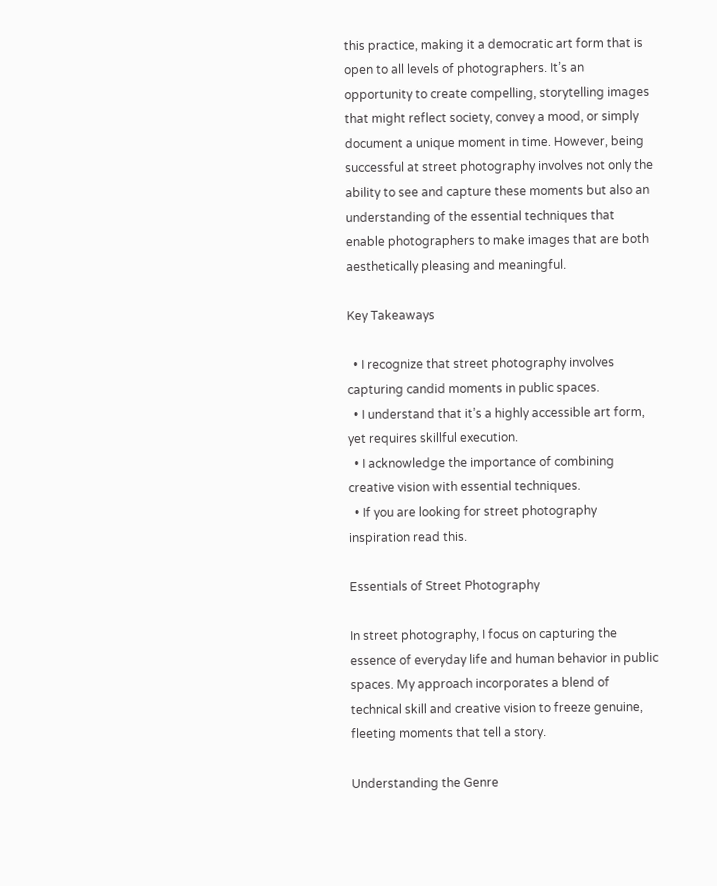this practice, making it a democratic art form that is open to all levels of photographers. It’s an opportunity to create compelling, storytelling images that might reflect society, convey a mood, or simply document a unique moment in time. However, being successful at street photography involves not only the ability to see and capture these moments but also an understanding of the essential techniques that enable photographers to make images that are both aesthetically pleasing and meaningful.

Key Takeaways

  • I recognize that street photography involves capturing candid moments in public spaces.
  • I understand that it’s a highly accessible art form, yet requires skillful execution.
  • I acknowledge the importance of combining creative vision with essential techniques.
  • If you are looking for street photography inspiration read this.

Essentials of Street Photography

In street photography, I focus on capturing the essence of everyday life and human behavior in public spaces. My approach incorporates a blend of technical skill and creative vision to freeze genuine, fleeting moments that tell a story.

Understanding the Genre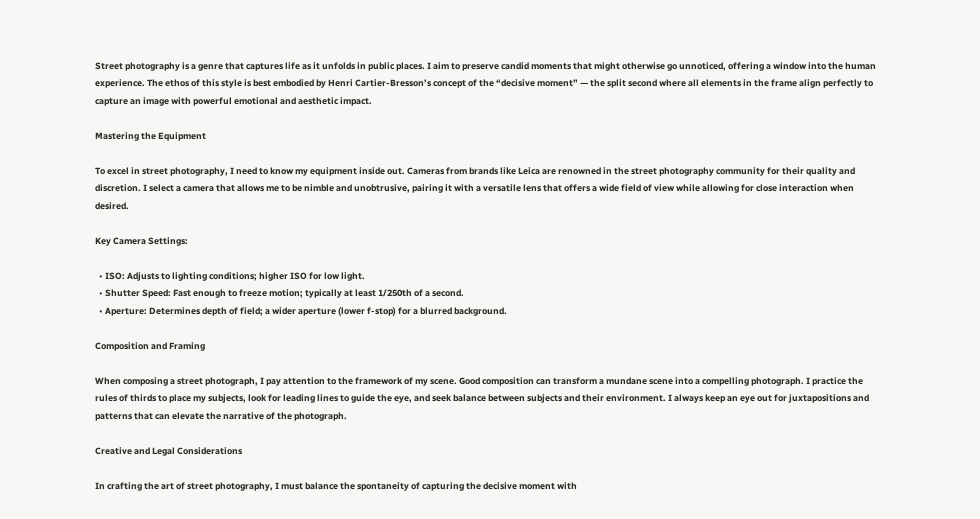Street photography is a genre that captures life as it unfolds in public places. I aim to preserve candid moments that might otherwise go unnoticed, offering a window into the human experience. The ethos of this style is best embodied by Henri Cartier-Bresson’s concept of the “decisive moment” — the split second where all elements in the frame align perfectly to capture an image with powerful emotional and aesthetic impact.

Mastering the Equipment

To excel in street photography, I need to know my equipment inside out. Cameras from brands like Leica are renowned in the street photography community for their quality and discretion. I select a camera that allows me to be nimble and unobtrusive, pairing it with a versatile lens that offers a wide field of view while allowing for close interaction when desired.

Key Camera Settings:

  • ISO: Adjusts to lighting conditions; higher ISO for low light.
  • Shutter Speed: Fast enough to freeze motion; typically at least 1/250th of a second.
  • Aperture: Determines depth of field; a wider aperture (lower f-stop) for a blurred background.

Composition and Framing

When composing a street photograph, I pay attention to the framework of my scene. Good composition can transform a mundane scene into a compelling photograph. I practice the rules of thirds to place my subjects, look for leading lines to guide the eye, and seek balance between subjects and their environment. I always keep an eye out for juxtapositions and patterns that can elevate the narrative of the photograph.

Creative and Legal Considerations

In crafting the art of street photography, I must balance the spontaneity of capturing the decisive moment with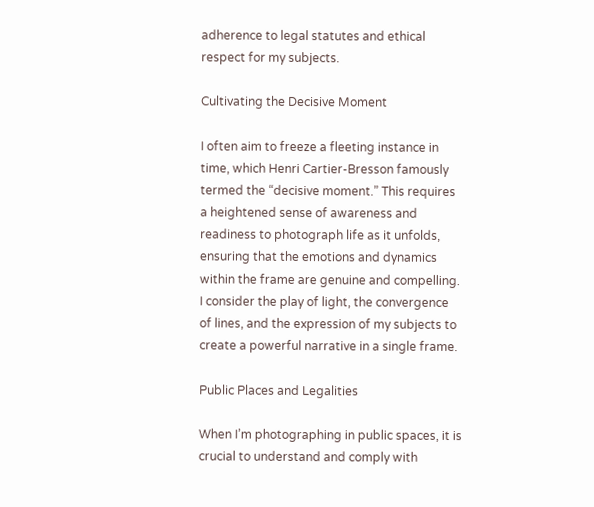adherence to legal statutes and ethical respect for my subjects.

Cultivating the Decisive Moment

I often aim to freeze a fleeting instance in time, which Henri Cartier-Bresson famously termed the “decisive moment.” This requires a heightened sense of awareness and readiness to photograph life as it unfolds, ensuring that the emotions and dynamics within the frame are genuine and compelling. I consider the play of light, the convergence of lines, and the expression of my subjects to create a powerful narrative in a single frame.

Public Places and Legalities

When I’m photographing in public spaces, it is crucial to understand and comply with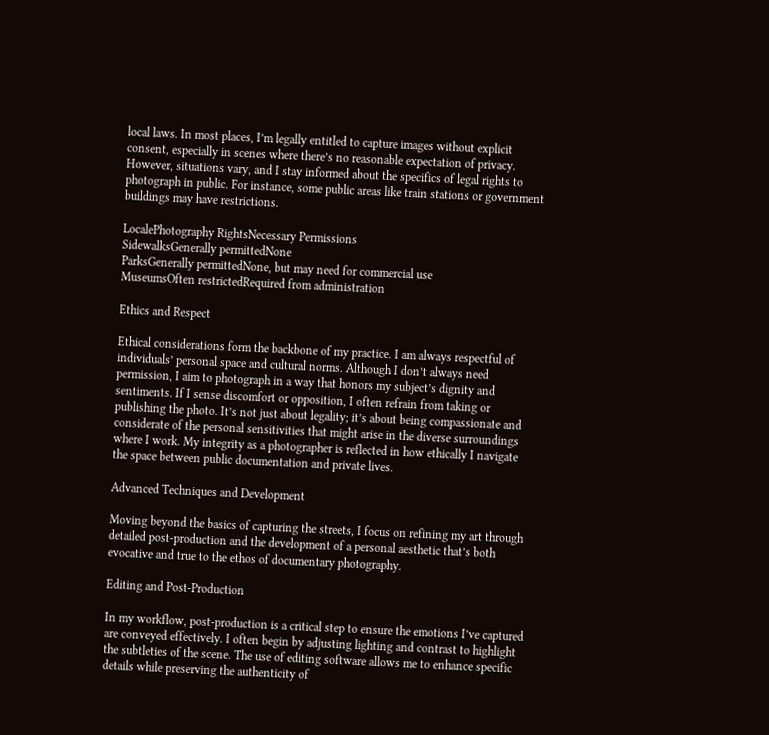local laws. In most places, I’m legally entitled to capture images without explicit consent, especially in scenes where there’s no reasonable expectation of privacy. However, situations vary, and I stay informed about the specifics of legal rights to photograph in public. For instance, some public areas like train stations or government buildings may have restrictions.

LocalePhotography RightsNecessary Permissions
SidewalksGenerally permittedNone
ParksGenerally permittedNone, but may need for commercial use
MuseumsOften restrictedRequired from administration

Ethics and Respect

Ethical considerations form the backbone of my practice. I am always respectful of individuals’ personal space and cultural norms. Although I don’t always need permission, I aim to photograph in a way that honors my subject’s dignity and sentiments. If I sense discomfort or opposition, I often refrain from taking or publishing the photo. It’s not just about legality; it’s about being compassionate and considerate of the personal sensitivities that might arise in the diverse surroundings where I work. My integrity as a photographer is reflected in how ethically I navigate the space between public documentation and private lives.

Advanced Techniques and Development

Moving beyond the basics of capturing the streets, I focus on refining my art through detailed post-production and the development of a personal aesthetic that’s both evocative and true to the ethos of documentary photography.

Editing and Post-Production

In my workflow, post-production is a critical step to ensure the emotions I’ve captured are conveyed effectively. I often begin by adjusting lighting and contrast to highlight the subtleties of the scene. The use of editing software allows me to enhance specific details while preserving the authenticity of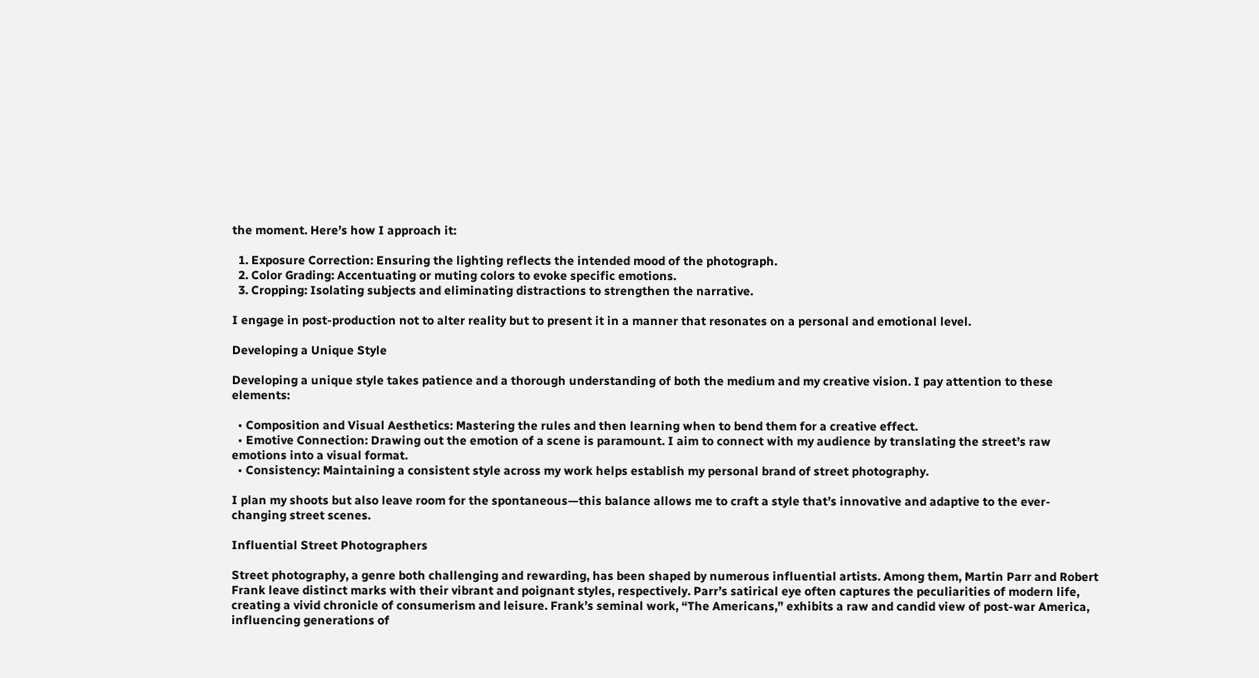the moment. Here’s how I approach it:

  1. Exposure Correction: Ensuring the lighting reflects the intended mood of the photograph.
  2. Color Grading: Accentuating or muting colors to evoke specific emotions.
  3. Cropping: Isolating subjects and eliminating distractions to strengthen the narrative.

I engage in post-production not to alter reality but to present it in a manner that resonates on a personal and emotional level.

Developing a Unique Style

Developing a unique style takes patience and a thorough understanding of both the medium and my creative vision. I pay attention to these elements:

  • Composition and Visual Aesthetics: Mastering the rules and then learning when to bend them for a creative effect.
  • Emotive Connection: Drawing out the emotion of a scene is paramount. I aim to connect with my audience by translating the street’s raw emotions into a visual format.
  • Consistency: Maintaining a consistent style across my work helps establish my personal brand of street photography.

I plan my shoots but also leave room for the spontaneous—this balance allows me to craft a style that’s innovative and adaptive to the ever-changing street scenes.

Influential Street Photographers

Street photography, a genre both challenging and rewarding, has been shaped by numerous influential artists. Among them, Martin Parr and Robert Frank leave distinct marks with their vibrant and poignant styles, respectively. Parr’s satirical eye often captures the peculiarities of modern life, creating a vivid chronicle of consumerism and leisure. Frank’s seminal work, “The Americans,” exhibits a raw and candid view of post-war America, influencing generations of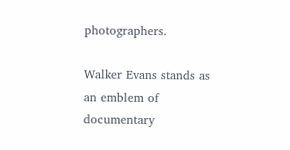photographers.

Walker Evans stands as an emblem of documentary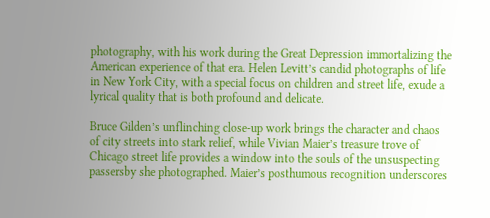photography, with his work during the Great Depression immortalizing the American experience of that era. Helen Levitt’s candid photographs of life in New York City, with a special focus on children and street life, exude a lyrical quality that is both profound and delicate.

Bruce Gilden’s unflinching close-up work brings the character and chaos of city streets into stark relief, while Vivian Maier’s treasure trove of Chicago street life provides a window into the souls of the unsuspecting passersby she photographed. Maier’s posthumous recognition underscores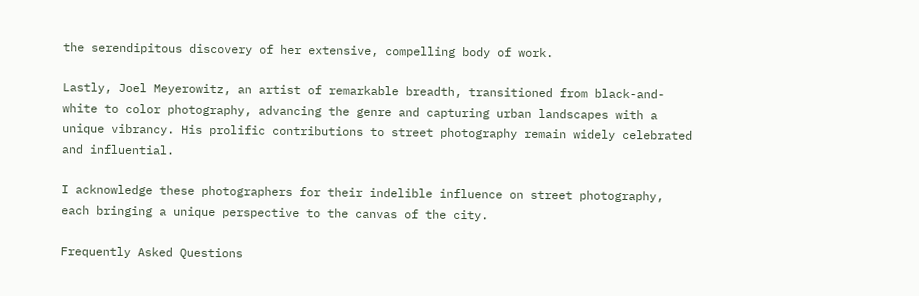the serendipitous discovery of her extensive, compelling body of work.

Lastly, Joel Meyerowitz, an artist of remarkable breadth, transitioned from black-and-white to color photography, advancing the genre and capturing urban landscapes with a unique vibrancy. His prolific contributions to street photography remain widely celebrated and influential.

I acknowledge these photographers for their indelible influence on street photography, each bringing a unique perspective to the canvas of the city.

Frequently Asked Questions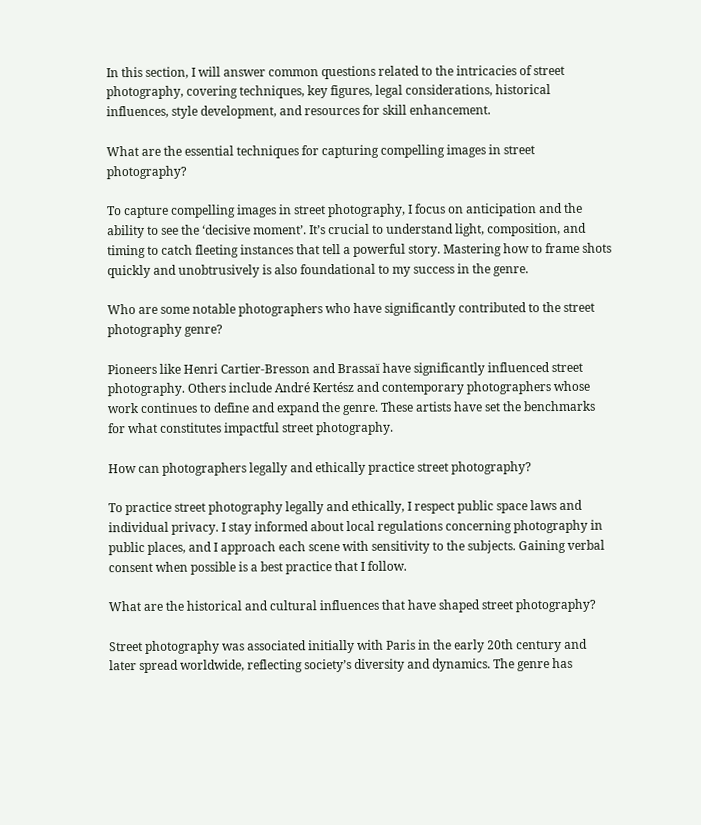In this section, I will answer common questions related to the intricacies of street photography, covering techniques, key figures, legal considerations, historical influences, style development, and resources for skill enhancement.

What are the essential techniques for capturing compelling images in street photography?

To capture compelling images in street photography, I focus on anticipation and the ability to see the ‘decisive moment’. It’s crucial to understand light, composition, and timing to catch fleeting instances that tell a powerful story. Mastering how to frame shots quickly and unobtrusively is also foundational to my success in the genre.

Who are some notable photographers who have significantly contributed to the street photography genre?

Pioneers like Henri Cartier-Bresson and Brassaï have significantly influenced street photography. Others include André Kertész and contemporary photographers whose work continues to define and expand the genre. These artists have set the benchmarks for what constitutes impactful street photography.

How can photographers legally and ethically practice street photography?

To practice street photography legally and ethically, I respect public space laws and individual privacy. I stay informed about local regulations concerning photography in public places, and I approach each scene with sensitivity to the subjects. Gaining verbal consent when possible is a best practice that I follow.

What are the historical and cultural influences that have shaped street photography?

Street photography was associated initially with Paris in the early 20th century and later spread worldwide, reflecting society’s diversity and dynamics. The genre has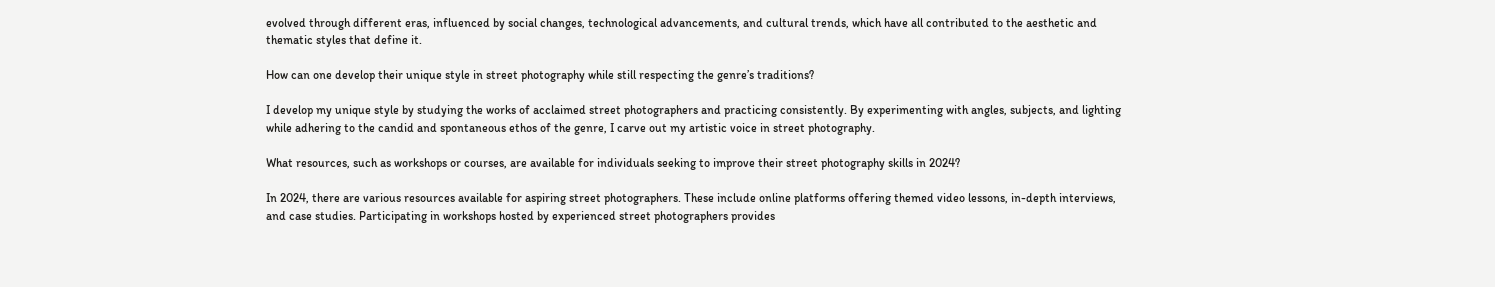evolved through different eras, influenced by social changes, technological advancements, and cultural trends, which have all contributed to the aesthetic and thematic styles that define it.

How can one develop their unique style in street photography while still respecting the genre’s traditions?

I develop my unique style by studying the works of acclaimed street photographers and practicing consistently. By experimenting with angles, subjects, and lighting while adhering to the candid and spontaneous ethos of the genre, I carve out my artistic voice in street photography.

What resources, such as workshops or courses, are available for individuals seeking to improve their street photography skills in 2024?

In 2024, there are various resources available for aspiring street photographers. These include online platforms offering themed video lessons, in-depth interviews, and case studies. Participating in workshops hosted by experienced street photographers provides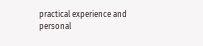practical experience and personal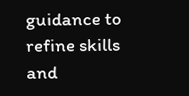guidance to refine skills and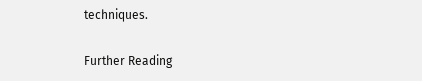techniques.

Further Reading